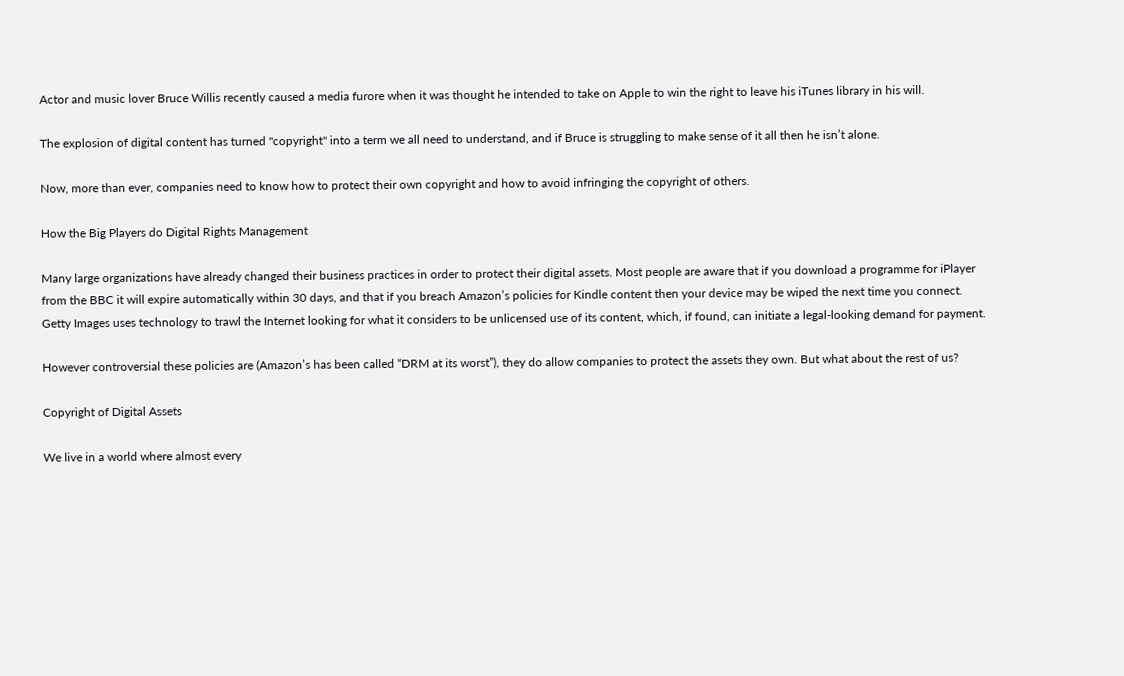Actor and music lover Bruce Willis recently caused a media furore when it was thought he intended to take on Apple to win the right to leave his iTunes library in his will.

The explosion of digital content has turned "copyright" into a term we all need to understand, and if Bruce is struggling to make sense of it all then he isn’t alone.

Now, more than ever, companies need to know how to protect their own copyright and how to avoid infringing the copyright of others.

How the Big Players do Digital Rights Management

Many large organizations have already changed their business practices in order to protect their digital assets. Most people are aware that if you download a programme for iPlayer from the BBC it will expire automatically within 30 days, and that if you breach Amazon’s policies for Kindle content then your device may be wiped the next time you connect. Getty Images uses technology to trawl the Internet looking for what it considers to be unlicensed use of its content, which, if found, can initiate a legal-looking demand for payment.

However controversial these policies are (Amazon’s has been called “DRM at its worst”), they do allow companies to protect the assets they own. But what about the rest of us?

Copyright of Digital Assets

We live in a world where almost every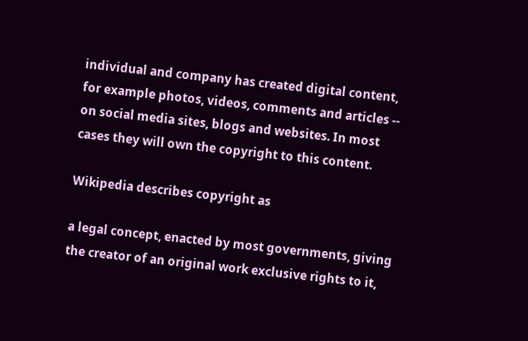individual and company has created digital content, for example photos, videos, comments and articles -- on social media sites, blogs and websites. In most cases they will own the copyright to this content.

Wikipedia describes copyright as

a legal concept, enacted by most governments, giving the creator of an original work exclusive rights to it,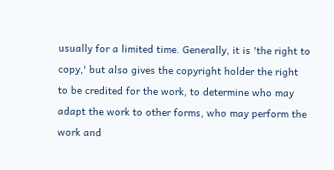usually for a limited time. Generally, it is 'the right to copy,' but also gives the copyright holder the right to be credited for the work, to determine who may adapt the work to other forms, who may perform the work and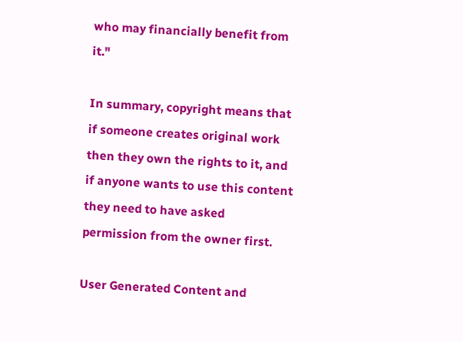who may financially benefit from it."

In summary, copyright means that if someone creates original work then they own the rights to it, and if anyone wants to use this content they need to have asked permission from the owner first.

User Generated Content and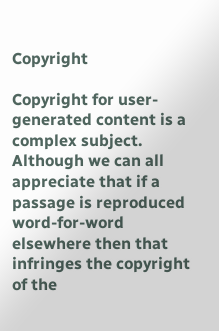Copyright

Copyright for user-generated content is a complex subject. Although we can all appreciate that if a passage is reproduced word-for-word elsewhere then that infringes the copyright of the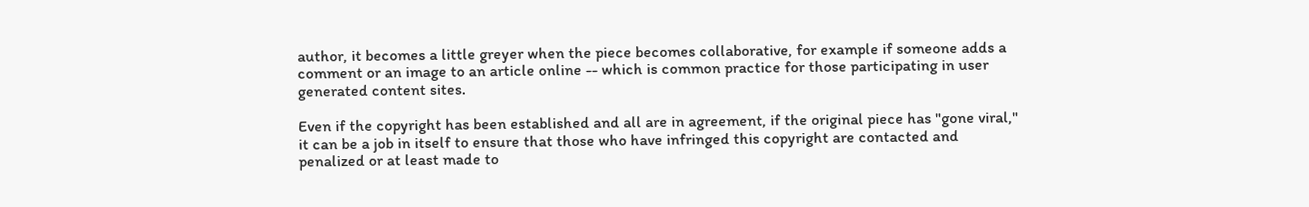author, it becomes a little greyer when the piece becomes collaborative, for example if someone adds a comment or an image to an article online -- which is common practice for those participating in user generated content sites.

Even if the copyright has been established and all are in agreement, if the original piece has "gone viral," it can be a job in itself to ensure that those who have infringed this copyright are contacted and penalized or at least made to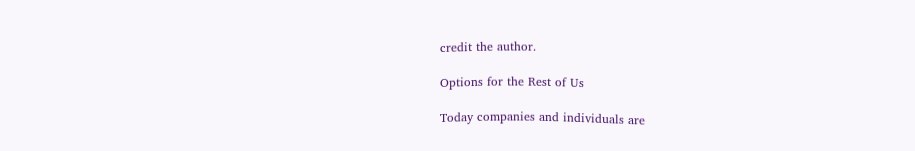credit the author.

Options for the Rest of Us

Today companies and individuals are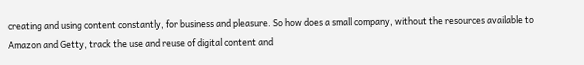creating and using content constantly, for business and pleasure. So how does a small company, without the resources available to Amazon and Getty, track the use and reuse of digital content and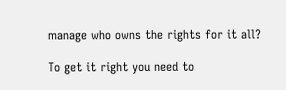manage who owns the rights for it all?

To get it right you need to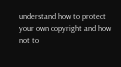understand how to protect your own copyright and how not to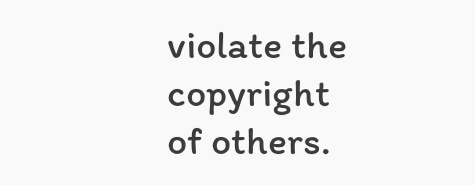violate the copyright of others.